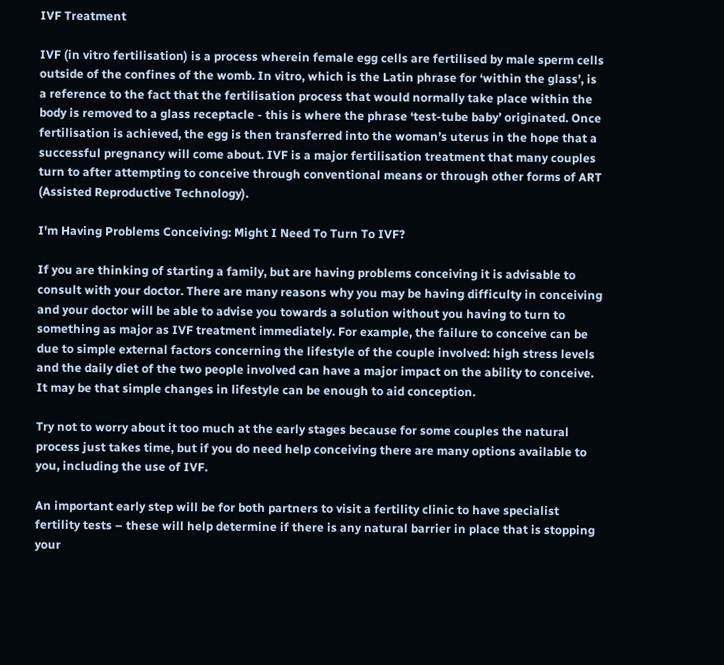IVF Treatment

IVF (in vitro fertilisation) is a process wherein female egg cells are fertilised by male sperm cells outside of the confines of the womb. In vitro, which is the Latin phrase for ‘within the glass’, is a reference to the fact that the fertilisation process that would normally take place within the body is removed to a glass receptacle - this is where the phrase ‘test-tube baby’ originated. Once fertilisation is achieved, the egg is then transferred into the woman’s uterus in the hope that a successful pregnancy will come about. IVF is a major fertilisation treatment that many couples turn to after attempting to conceive through conventional means or through other forms of ART (Assisted Reproductive Technology).

I'm Having Problems Conceiving: Might I Need To Turn To IVF?

If you are thinking of starting a family, but are having problems conceiving it is advisable to consult with your doctor. There are many reasons why you may be having difficulty in conceiving and your doctor will be able to advise you towards a solution without you having to turn to something as major as IVF treatment immediately. For example, the failure to conceive can be due to simple external factors concerning the lifestyle of the couple involved: high stress levels and the daily diet of the two people involved can have a major impact on the ability to conceive. It may be that simple changes in lifestyle can be enough to aid conception.

Try not to worry about it too much at the early stages because for some couples the natural process just takes time, but if you do need help conceiving there are many options available to you, including the use of IVF.

An important early step will be for both partners to visit a fertility clinic to have specialist fertility tests – these will help determine if there is any natural barrier in place that is stopping your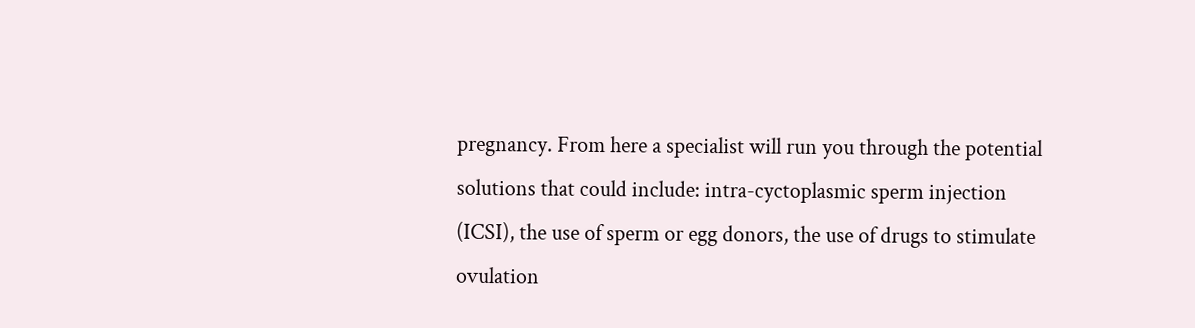pregnancy. From here a specialist will run you through the potential solutions that could include: intra-cyctoplasmic sperm injection (ICSI), the use of sperm or egg donors, the use of drugs to stimulate ovulation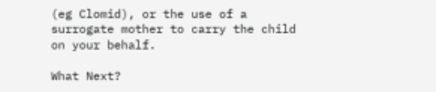(eg Clomid), or the use of a surrogate mother to carry the child on your behalf.

What Next?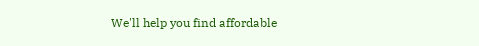We'll help you find affordable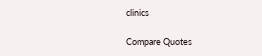clinics

Compare Quotes